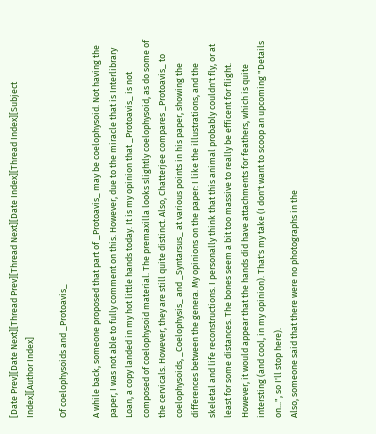[Date Prev][Date Next][Thread Prev][Thread Next][Date Index][Thread Index][Subject Index][Author Index]

Of coelophysoids and _Protoavis_

A while back, someone proposed that part of _Protoavis_ may be coelophysoid. Not having the paper, I was not able to fully comment on this. However, due to the miracle that is Interlibrary Loan, a copy landed in my hot little hands today. It is my opinion that _Protoavis_ is not composed of coelophysoid material. The premaxilla looks slightly coelophysoid, as do some of the cervicals. However, they are still quite distinct. Also, Chatterjee compares _Protoavis_ to coelophysoids, _Coelophysis_ and _Syntarsus_ at various points in his paper, showing the differences between the genera. My opinions on the paper: I like the illustrations, and the skeletal and life reconstructions. I personally think that this animal probably couldn't fly, or at least for some distances. The bones seem a bit too massive to really be efficent for flight. However, it would appear that the hands did have attachments for feathers, which is quite intersting (and cool, in my opinion). That's my take (I don't want to scoop an upcoming "Details on...", so I'll stop here).
Also, someone said that there were no photographs in the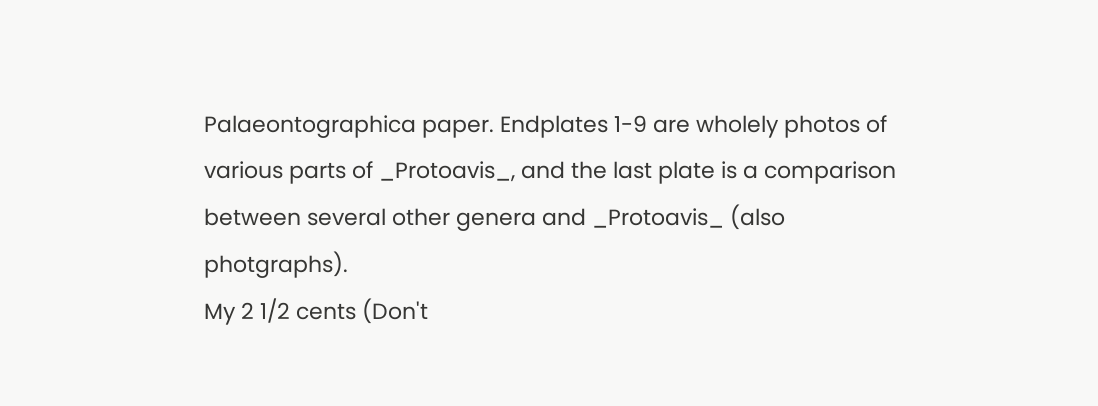Palaeontographica paper. Endplates 1-9 are wholely photos of various parts of _Protoavis_, and the last plate is a comparison between several other genera and _Protoavis_ (also photgraphs).
My 2 1/2 cents (Don't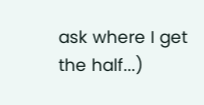ask where I get the half...)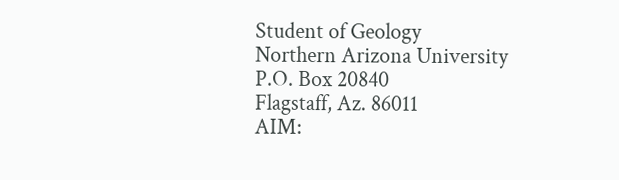Student of Geology
Northern Arizona University
P.O. Box 20840
Flagstaff, Az. 86011
AIM: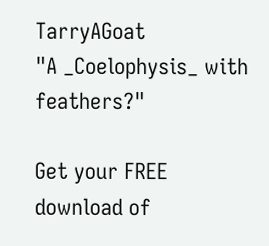TarryAGoat
"A _Coelophysis_ with feathers?"

Get your FREE download of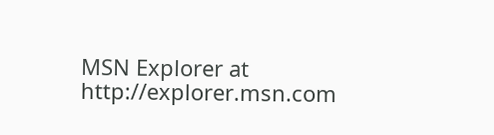MSN Explorer at http://explorer.msn.com